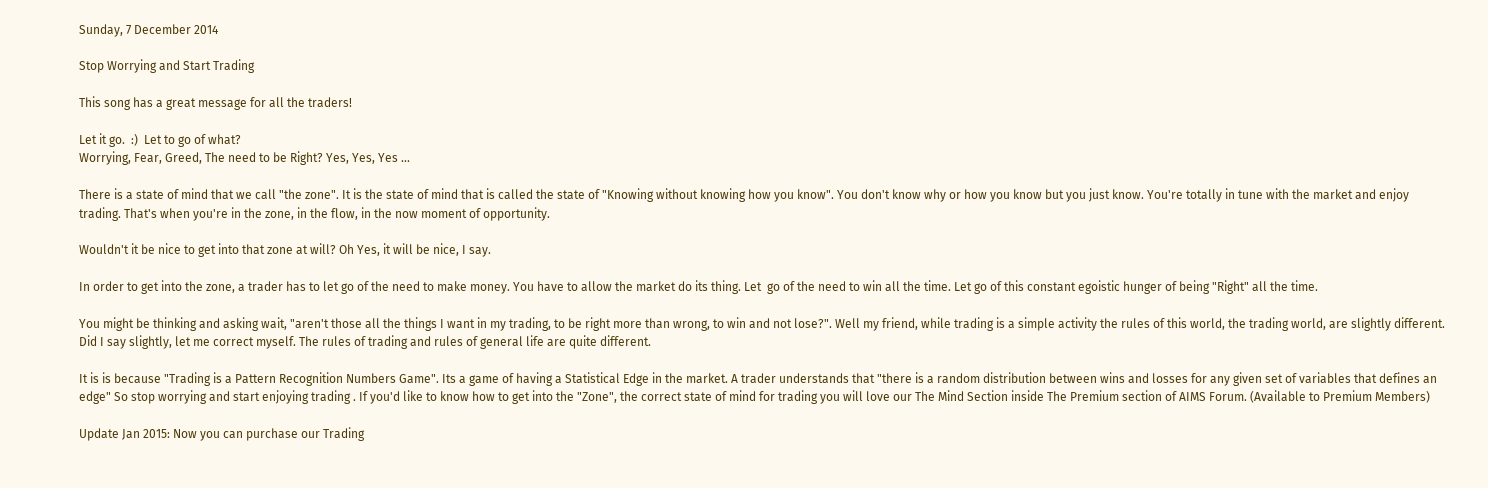Sunday, 7 December 2014

Stop Worrying and Start Trading

This song has a great message for all the traders!

Let it go.  :)  Let to go of what?
Worrying, Fear, Greed, The need to be Right? Yes, Yes, Yes ...

There is a state of mind that we call "the zone". It is the state of mind that is called the state of "Knowing without knowing how you know". You don't know why or how you know but you just know. You're totally in tune with the market and enjoy trading. That's when you're in the zone, in the flow, in the now moment of opportunity.

Wouldn't it be nice to get into that zone at will? Oh Yes, it will be nice, I say.

In order to get into the zone, a trader has to let go of the need to make money. You have to allow the market do its thing. Let  go of the need to win all the time. Let go of this constant egoistic hunger of being "Right" all the time.

You might be thinking and asking wait, "aren't those all the things I want in my trading, to be right more than wrong, to win and not lose?". Well my friend, while trading is a simple activity the rules of this world, the trading world, are slightly different. Did I say slightly, let me correct myself. The rules of trading and rules of general life are quite different.

It is is because "Trading is a Pattern Recognition Numbers Game". Its a game of having a Statistical Edge in the market. A trader understands that "there is a random distribution between wins and losses for any given set of variables that defines an edge" So stop worrying and start enjoying trading . If you'd like to know how to get into the "Zone", the correct state of mind for trading you will love our The Mind Section inside The Premium section of AIMS Forum. (Available to Premium Members)

Update Jan 2015: Now you can purchase our Trading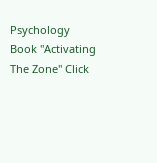Psychology Book "Activating The Zone" Click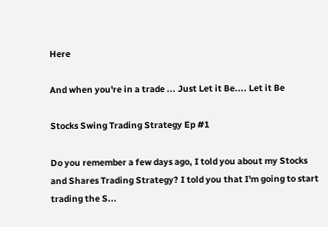Here

And when you're in a trade ... Just Let it Be.... Let it Be

Stocks Swing Trading Strategy Ep #1

Do you remember a few days ago, I told you about my Stocks and Shares Trading Strategy? I told you that I'm going to start trading the S...